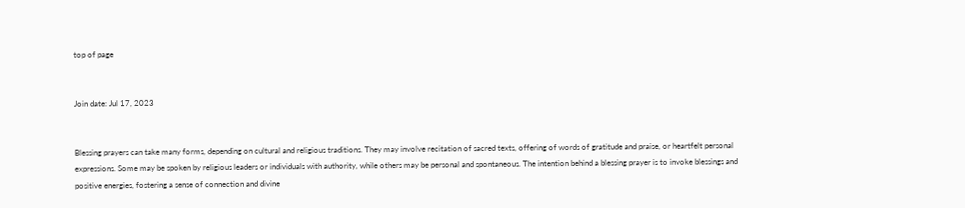top of page


Join date: Jul 17, 2023


Blessing prayers can take many forms, depending on cultural and religious traditions. They may involve recitation of sacred texts, offering of words of gratitude and praise, or heartfelt personal expressions. Some may be spoken by religious leaders or individuals with authority, while others may be personal and spontaneous. The intention behind a blessing prayer is to invoke blessings and positive energies, fostering a sense of connection and divine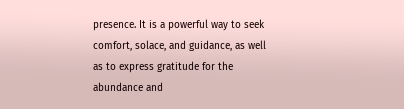presence. It is a powerful way to seek comfort, solace, and guidance, as well as to express gratitude for the abundance and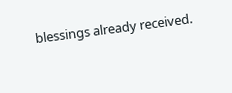blessings already received.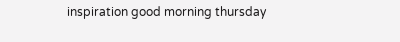inspiration good morning thursday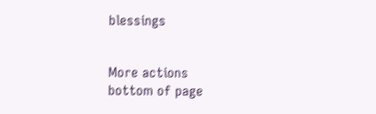blessings


More actions
bottom of page